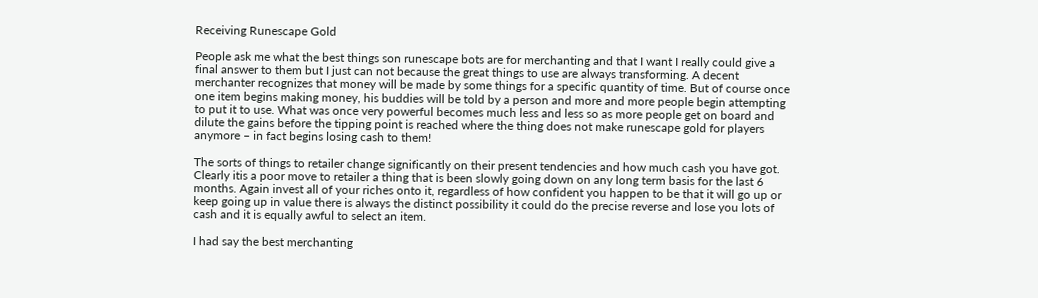Receiving Runescape Gold

People ask me what the best things son runescape bots are for merchanting and that I want I really could give a final answer to them but I just can not because the great things to use are always transforming. A decent merchanter recognizes that money will be made by some things for a specific quantity of time. But of course once one item begins making money, his buddies will be told by a person and more and more people begin attempting to put it to use. What was once very powerful becomes much less and less so as more people get on board and dilute the gains before the tipping point is reached where the thing does not make runescape gold for players anymore – in fact begins losing cash to them!

The sorts of things to retailer change significantly on their present tendencies and how much cash you have got. Clearly itis a poor move to retailer a thing that is been slowly going down on any long term basis for the last 6 months. Again invest all of your riches onto it, regardless of how confident you happen to be that it will go up or keep going up in value there is always the distinct possibility it could do the precise reverse and lose you lots of cash and it is equally awful to select an item.

I had say the best merchanting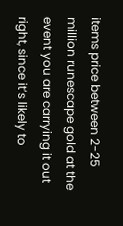items price between 2-25 million runescape gold at the event you are carrying it out right, since it’s likely to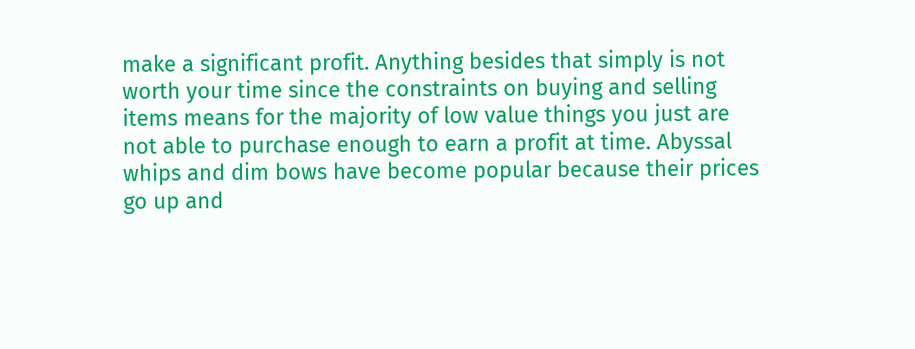make a significant profit. Anything besides that simply is not worth your time since the constraints on buying and selling items means for the majority of low value things you just are not able to purchase enough to earn a profit at time. Abyssal whips and dim bows have become popular because their prices go up and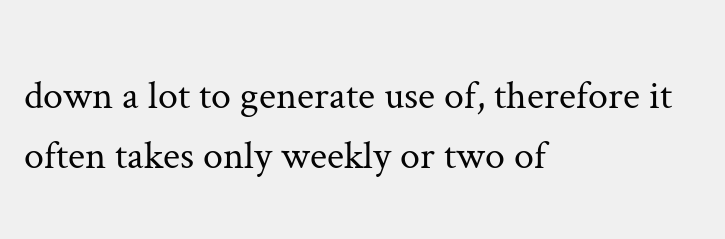down a lot to generate use of, therefore it often takes only weekly or two of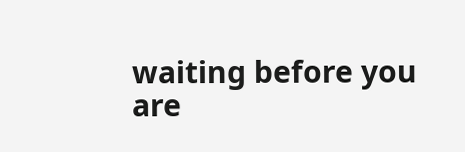waiting before you are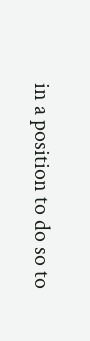in a position to do so to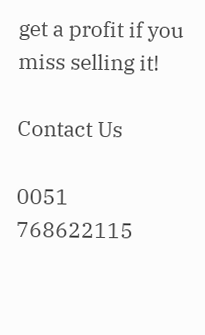get a profit if you miss selling it!

Contact Us

0051 768622115